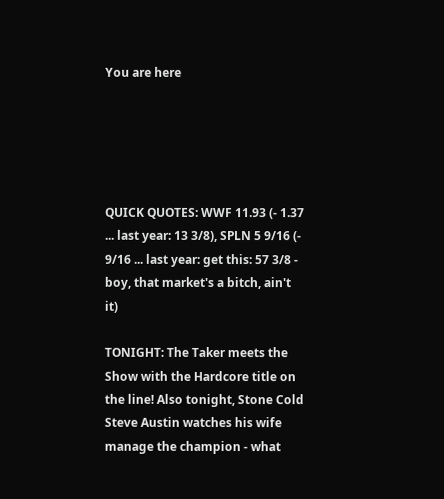You are here





QUICK QUOTES: WWF 11.93 (- 1.37 ... last year: 13 3/8), SPLN 5 9/16 (- 9/16 ... last year: get this: 57 3/8 - boy, that market's a bitch, ain't it)

TONIGHT: The Taker meets the Show with the Hardcore title on the line! Also tonight, Stone Cold Steve Austin watches his wife manage the champion - what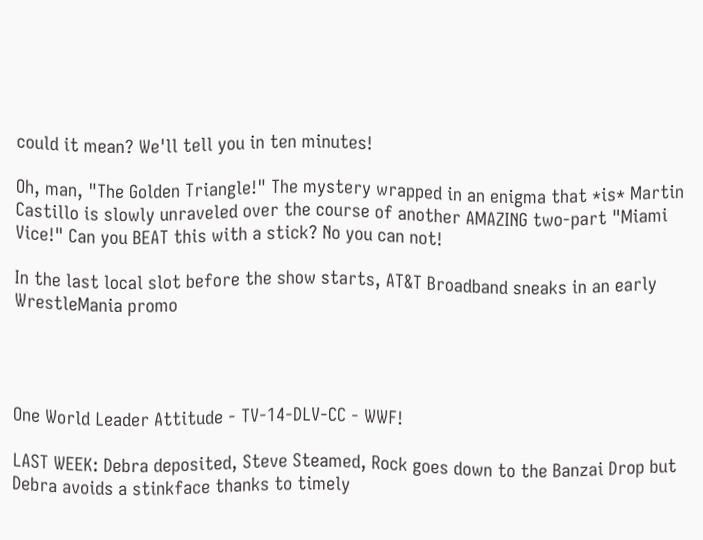could it mean? We'll tell you in ten minutes!

Oh, man, "The Golden Triangle!" The mystery wrapped in an enigma that *is* Martin Castillo is slowly unraveled over the course of another AMAZING two-part "Miami Vice!" Can you BEAT this with a stick? No you can not!

In the last local slot before the show starts, AT&T Broadband sneaks in an early WrestleMania promo




One World Leader Attitude - TV-14-DLV-CC - WWF!

LAST WEEK: Debra deposited, Steve Steamed, Rock goes down to the Banzai Drop but Debra avoids a stinkface thanks to timely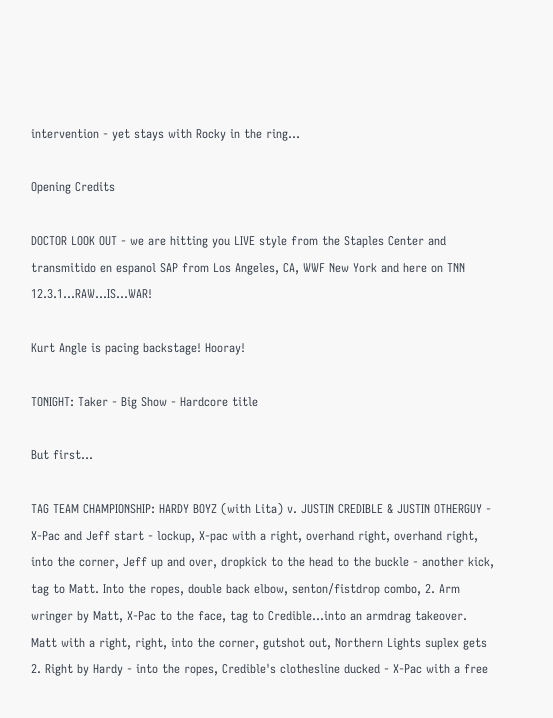intervention - yet stays with Rocky in the ring...

Opening Credits

DOCTOR LOOK OUT - we are hitting you LIVE style from the Staples Center and transmitido en espanol SAP from Los Angeles, CA, WWF New York and here on TNN 12.3.1...RAW...IS...WAR!

Kurt Angle is pacing backstage! Hooray!

TONIGHT: Taker - Big Show - Hardcore title

But first...

TAG TEAM CHAMPIONSHIP: HARDY BOYZ (with Lita) v. JUSTIN CREDIBLE & JUSTIN OTHERGUY - X-Pac and Jeff start - lockup, X-pac with a right, overhand right, overhand right, into the corner, Jeff up and over, dropkick to the head to the buckle - another kick, tag to Matt. Into the ropes, double back elbow, senton/fistdrop combo, 2. Arm wringer by Matt, X-Pac to the face, tag to Credible...into an armdrag takeover. Matt with a right, right, into the corner, gutshot out, Northern Lights suplex gets 2. Right by Hardy - into the ropes, Credible's clothesline ducked - X-Pac with a free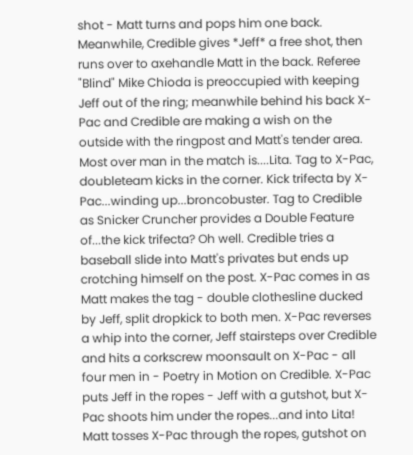shot - Matt turns and pops him one back. Meanwhile, Credible gives *Jeff* a free shot, then runs over to axehandle Matt in the back. Referee "Blind" Mike Chioda is preoccupied with keeping Jeff out of the ring; meanwhile behind his back X-Pac and Credible are making a wish on the outside with the ringpost and Matt's tender area. Most over man in the match is....Lita. Tag to X-Pac, doubleteam kicks in the corner. Kick trifecta by X-Pac...winding up...broncobuster. Tag to Credible as Snicker Cruncher provides a Double Feature of...the kick trifecta? Oh well. Credible tries a baseball slide into Matt's privates but ends up crotching himself on the post. X-Pac comes in as Matt makes the tag - double clothesline ducked by Jeff, split dropkick to both men. X-Pac reverses a whip into the corner, Jeff stairsteps over Credible and hits a corkscrew moonsault on X-Pac - all four men in - Poetry in Motion on Credible. X-Pac puts Jeff in the ropes - Jeff with a gutshot, but X-Pac shoots him under the ropes...and into Lita! Matt tosses X-Pac through the ropes, gutshot on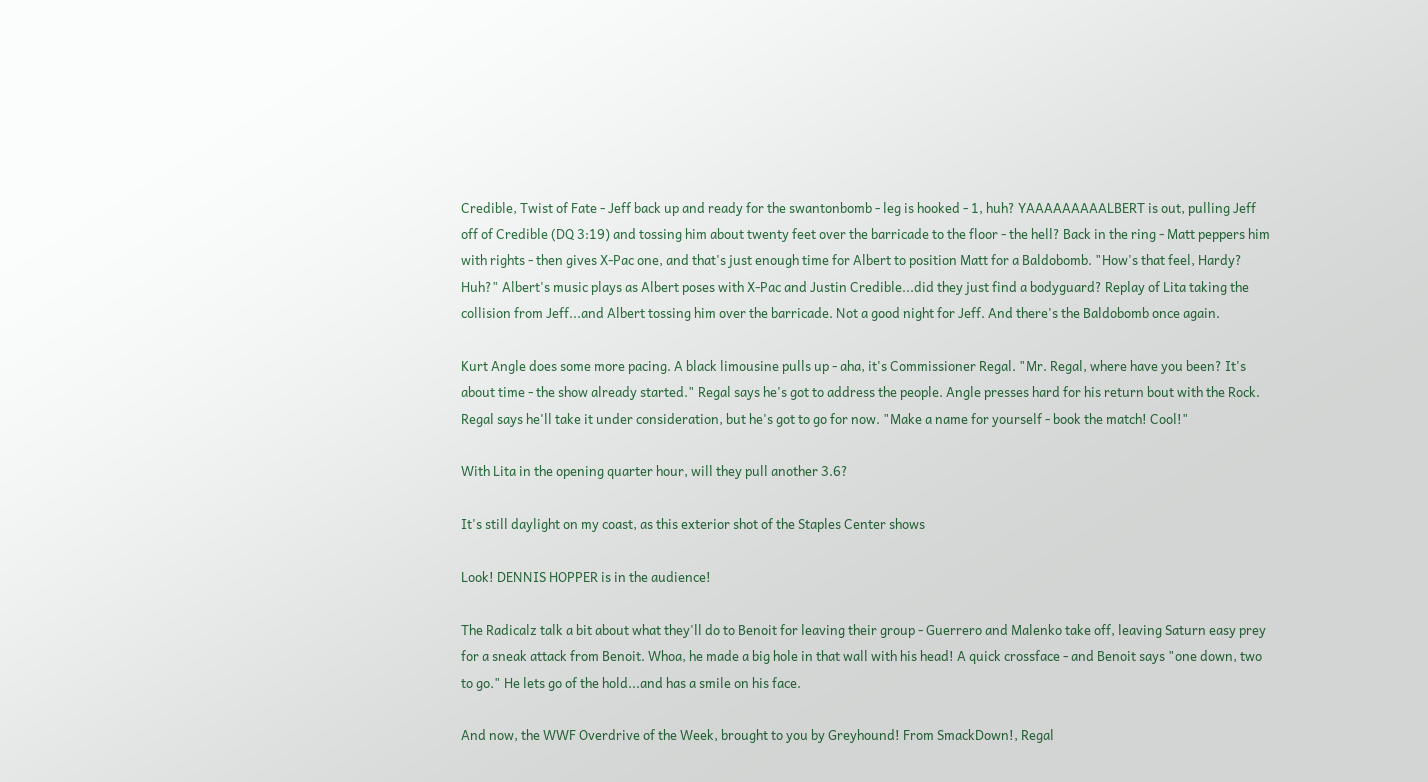Credible, Twist of Fate - Jeff back up and ready for the swantonbomb - leg is hooked - 1, huh? YAAAAAAAAALBERT is out, pulling Jeff off of Credible (DQ 3:19) and tossing him about twenty feet over the barricade to the floor - the hell? Back in the ring - Matt peppers him with rights - then gives X-Pac one, and that's just enough time for Albert to position Matt for a Baldobomb. "How's that feel, Hardy? Huh?" Albert's music plays as Albert poses with X-Pac and Justin Credible...did they just find a bodyguard? Replay of Lita taking the collision from Jeff...and Albert tossing him over the barricade. Not a good night for Jeff. And there's the Baldobomb once again.

Kurt Angle does some more pacing. A black limousine pulls up - aha, it's Commissioner Regal. "Mr. Regal, where have you been? It's about time - the show already started." Regal says he's got to address the people. Angle presses hard for his return bout with the Rock. Regal says he'll take it under consideration, but he's got to go for now. "Make a name for yourself - book the match! Cool!"

With Lita in the opening quarter hour, will they pull another 3.6?

It's still daylight on my coast, as this exterior shot of the Staples Center shows

Look! DENNIS HOPPER is in the audience!

The Radicalz talk a bit about what they'll do to Benoit for leaving their group - Guerrero and Malenko take off, leaving Saturn easy prey for a sneak attack from Benoit. Whoa, he made a big hole in that wall with his head! A quick crossface - and Benoit says "one down, two to go." He lets go of the hold...and has a smile on his face.

And now, the WWF Overdrive of the Week, brought to you by Greyhound! From SmackDown!, Regal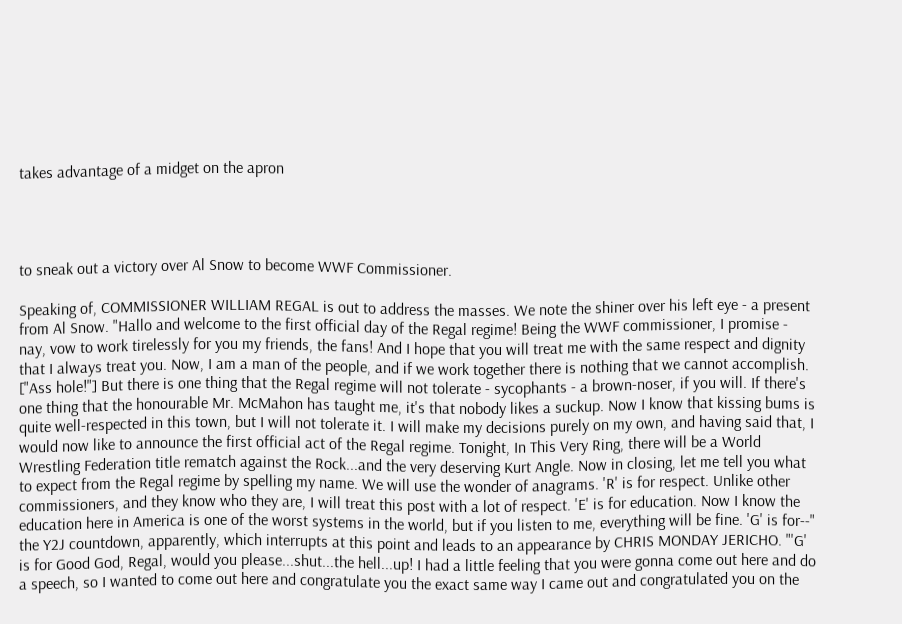takes advantage of a midget on the apron




to sneak out a victory over Al Snow to become WWF Commissioner.

Speaking of, COMMISSIONER WILLIAM REGAL is out to address the masses. We note the shiner over his left eye - a present from Al Snow. "Hallo and welcome to the first official day of the Regal regime! Being the WWF commissioner, I promise - nay, vow to work tirelessly for you my friends, the fans! And I hope that you will treat me with the same respect and dignity that I always treat you. Now, I am a man of the people, and if we work together there is nothing that we cannot accomplish. ["Ass hole!"] But there is one thing that the Regal regime will not tolerate - sycophants - a brown-noser, if you will. If there's one thing that the honourable Mr. McMahon has taught me, it's that nobody likes a suckup. Now I know that kissing bums is quite well-respected in this town, but I will not tolerate it. I will make my decisions purely on my own, and having said that, I would now like to announce the first official act of the Regal regime. Tonight, In This Very Ring, there will be a World Wrestling Federation title rematch against the Rock...and the very deserving Kurt Angle. Now in closing, let me tell you what to expect from the Regal regime by spelling my name. We will use the wonder of anagrams. 'R' is for respect. Unlike other commissioners, and they know who they are, I will treat this post with a lot of respect. 'E' is for education. Now I know the education here in America is one of the worst systems in the world, but if you listen to me, everything will be fine. 'G' is for--" the Y2J countdown, apparently, which interrupts at this point and leads to an appearance by CHRIS MONDAY JERICHO. "'G' is for Good God, Regal, would you please...shut...the hell...up! I had a little feeling that you were gonna come out here and do a speech, so I wanted to come out here and congratulate you the exact same way I came out and congratulated you on the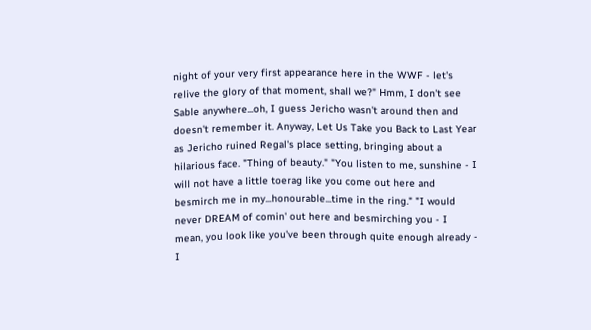night of your very first appearance here in the WWF - let's relive the glory of that moment, shall we?" Hmm, I don't see Sable anywhere...oh, I guess Jericho wasn't around then and doesn't remember it. Anyway, Let Us Take you Back to Last Year as Jericho ruined Regal's place setting, bringing about a hilarious face. "Thing of beauty." "You listen to me, sunshine - I will not have a little toerag like you come out here and besmirch me in my...honourable...time in the ring." "I would never DREAM of comin' out here and besmirching you - I mean, you look like you've been through quite enough already - I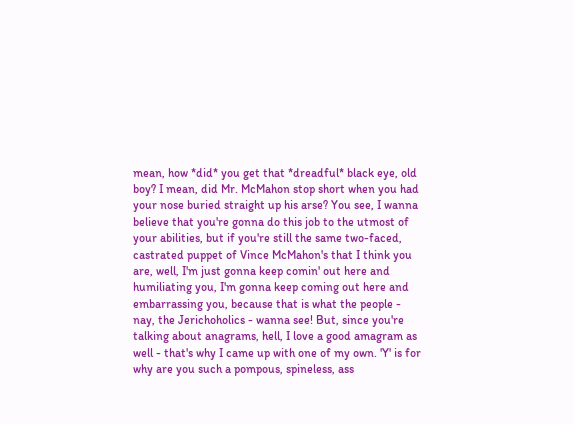mean, how *did* you get that *dreadful* black eye, old boy? I mean, did Mr. McMahon stop short when you had your nose buried straight up his arse? You see, I wanna believe that you're gonna do this job to the utmost of your abilities, but if you're still the same two-faced, castrated puppet of Vince McMahon's that I think you are, well, I'm just gonna keep comin' out here and humiliating you, I'm gonna keep coming out here and embarrassing you, because that is what the people - nay, the Jerichoholics - wanna see! But, since you're talking about anagrams, hell, I love a good amagram as well - that's why I came up with one of my own. 'Y' is for why are you such a pompous, spineless, ass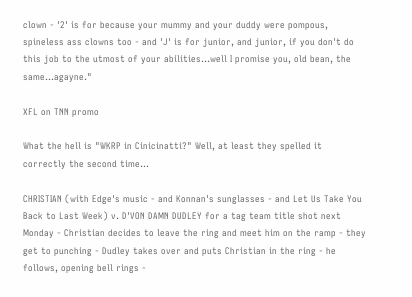clown - '2' is for because your mummy and your duddy were pompous, spineless ass clowns too - and 'J' is for junior, and junior, if you don't do this job to the utmost of your abilities...well I promise you, old bean, the same...agayne."

XFL on TNN promo

What the hell is "WKRP in Cinicinatti?" Well, at least they spelled it correctly the second time...

CHRISTIAN (with Edge's music - and Konnan's sunglasses - and Let Us Take You Back to Last Week) v. D'VON DAMN DUDLEY for a tag team title shot next Monday - Christian decides to leave the ring and meet him on the ramp - they get to punching - Dudley takes over and puts Christian in the ring - he follows, opening bell rings -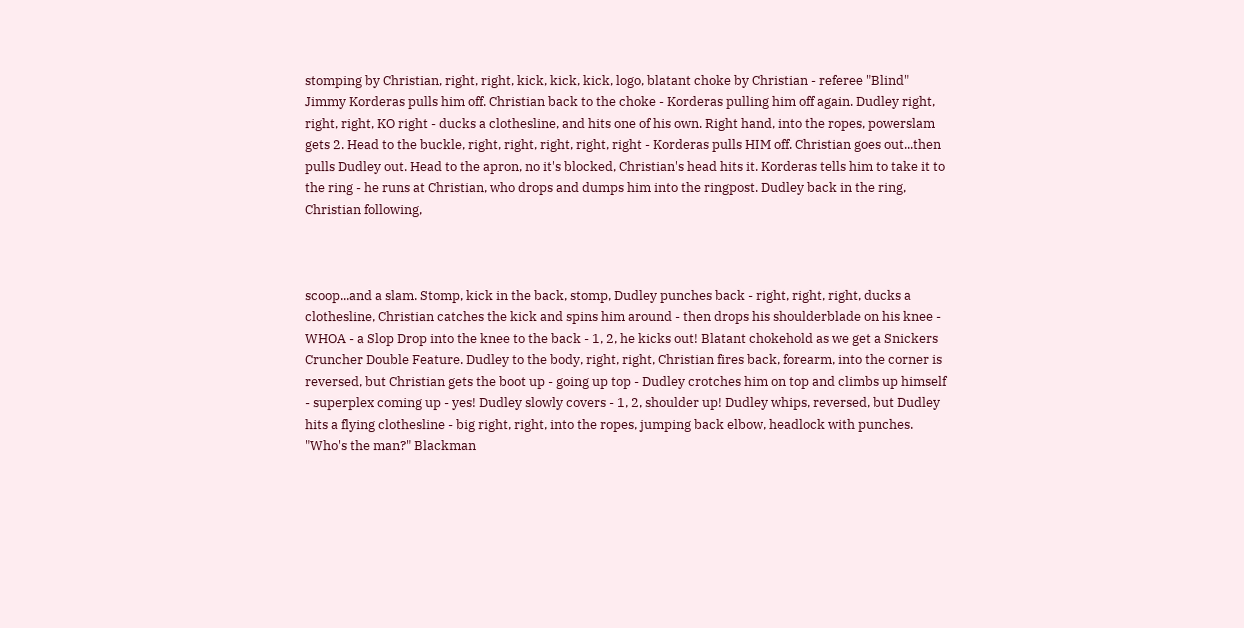stomping by Christian, right, right, kick, kick, kick, logo, blatant choke by Christian - referee "Blind" Jimmy Korderas pulls him off. Christian back to the choke - Korderas pulling him off again. Dudley right, right, right, KO right - ducks a clothesline, and hits one of his own. Right hand, into the ropes, powerslam gets 2. Head to the buckle, right, right, right, right, right - Korderas pulls HIM off. Christian goes out...then pulls Dudley out. Head to the apron, no it's blocked, Christian's head hits it. Korderas tells him to take it to the ring - he runs at Christian, who drops and dumps him into the ringpost. Dudley back in the ring, Christian following,



scoop...and a slam. Stomp, kick in the back, stomp, Dudley punches back - right, right, right, ducks a clothesline, Christian catches the kick and spins him around - then drops his shoulderblade on his knee - WHOA - a Slop Drop into the knee to the back - 1, 2, he kicks out! Blatant chokehold as we get a Snickers Cruncher Double Feature. Dudley to the body, right, right, Christian fires back, forearm, into the corner is reversed, but Christian gets the boot up - going up top - Dudley crotches him on top and climbs up himself - superplex coming up - yes! Dudley slowly covers - 1, 2, shoulder up! Dudley whips, reversed, but Dudley hits a flying clothesline - big right, right, into the ropes, jumping back elbow, headlock with punches. "Who's the man?" Blackman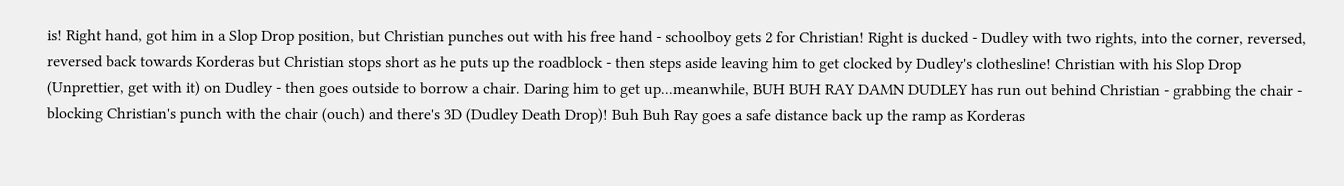is! Right hand, got him in a Slop Drop position, but Christian punches out with his free hand - schoolboy gets 2 for Christian! Right is ducked - Dudley with two rights, into the corner, reversed, reversed back towards Korderas but Christian stops short as he puts up the roadblock - then steps aside leaving him to get clocked by Dudley's clothesline! Christian with his Slop Drop (Unprettier, get with it) on Dudley - then goes outside to borrow a chair. Daring him to get up...meanwhile, BUH BUH RAY DAMN DUDLEY has run out behind Christian - grabbing the chair - blocking Christian's punch with the chair (ouch) and there's 3D (Dudley Death Drop)! Buh Buh Ray goes a safe distance back up the ramp as Korderas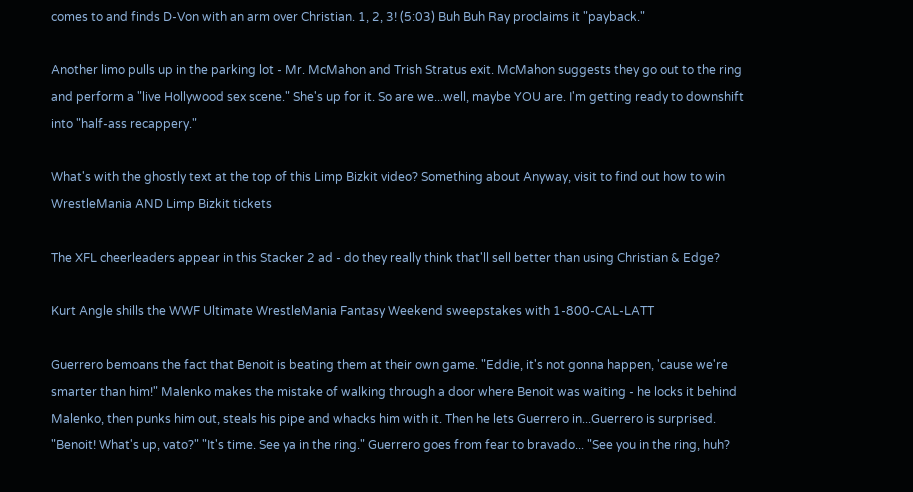comes to and finds D-Von with an arm over Christian. 1, 2, 3! (5:03) Buh Buh Ray proclaims it "payback."

Another limo pulls up in the parking lot - Mr. McMahon and Trish Stratus exit. McMahon suggests they go out to the ring and perform a "live Hollywood sex scene." She's up for it. So are we...well, maybe YOU are. I'm getting ready to downshift into "half-ass recappery."

What's with the ghostly text at the top of this Limp Bizkit video? Something about Anyway, visit to find out how to win WrestleMania AND Limp Bizkit tickets

The XFL cheerleaders appear in this Stacker 2 ad - do they really think that'll sell better than using Christian & Edge?

Kurt Angle shills the WWF Ultimate WrestleMania Fantasy Weekend sweepstakes with 1-800-CAL-LATT

Guerrero bemoans the fact that Benoit is beating them at their own game. "Eddie, it's not gonna happen, 'cause we're smarter than him!" Malenko makes the mistake of walking through a door where Benoit was waiting - he locks it behind Malenko, then punks him out, steals his pipe and whacks him with it. Then he lets Guerrero in...Guerrero is surprised. "Benoit! What's up, vato?" "It's time. See ya in the ring." Guerrero goes from fear to bravado... "See you in the ring, huh?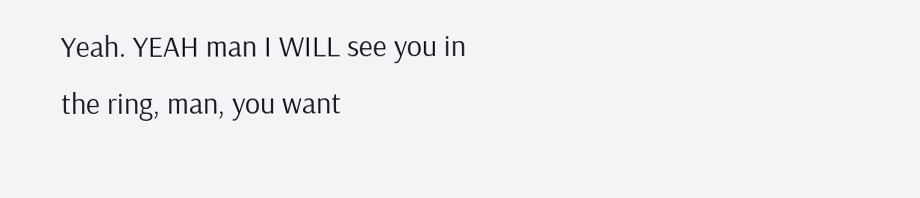Yeah. YEAH man I WILL see you in the ring, man, you want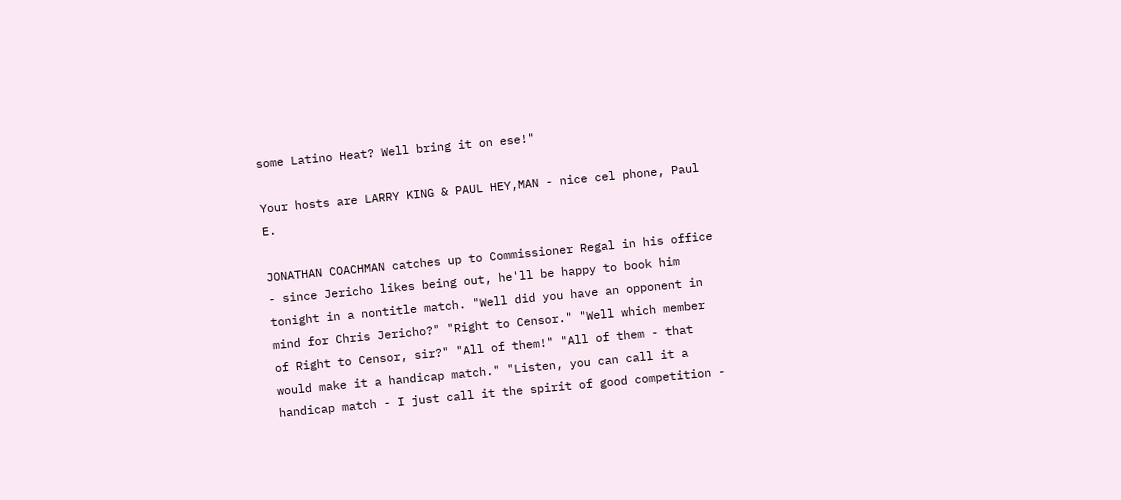some Latino Heat? Well bring it on ese!"

Your hosts are LARRY KING & PAUL HEY,MAN - nice cel phone, Paul E.

JONATHAN COACHMAN catches up to Commissioner Regal in his office - since Jericho likes being out, he'll be happy to book him tonight in a nontitle match. "Well did you have an opponent in mind for Chris Jericho?" "Right to Censor." "Well which member of Right to Censor, sir?" "All of them!" "All of them - that would make it a handicap match." "Listen, you can call it a handicap match - I just call it the spirit of good competition -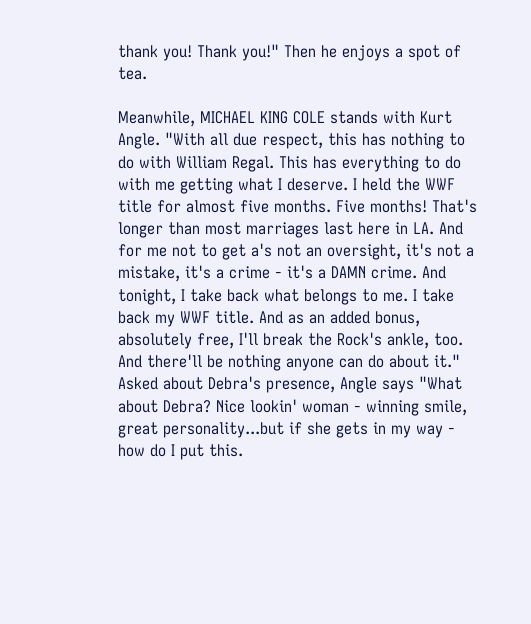thank you! Thank you!" Then he enjoys a spot of tea.

Meanwhile, MICHAEL KING COLE stands with Kurt Angle. "With all due respect, this has nothing to do with William Regal. This has everything to do with me getting what I deserve. I held the WWF title for almost five months. Five months! That's longer than most marriages last here in LA. And for me not to get a's not an oversight, it's not a mistake, it's a crime - it's a DAMN crime. And tonight, I take back what belongs to me. I take back my WWF title. And as an added bonus, absolutely free, I'll break the Rock's ankle, too. And there'll be nothing anyone can do about it." Asked about Debra's presence, Angle says "What about Debra? Nice lookin' woman - winning smile, great personality...but if she gets in my way - how do I put this.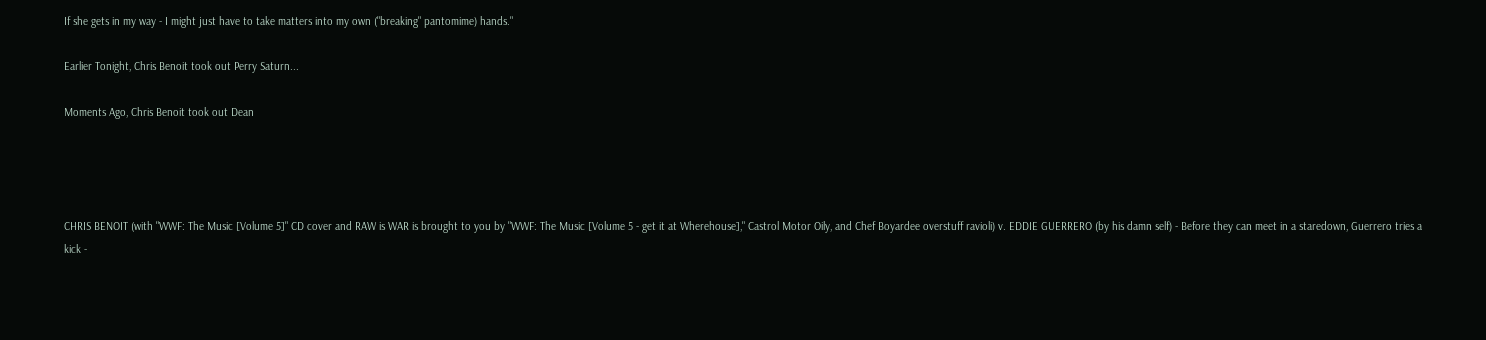If she gets in my way - I might just have to take matters into my own ("breaking" pantomime) hands."

Earlier Tonight, Chris Benoit took out Perry Saturn...

Moments Ago, Chris Benoit took out Dean




CHRIS BENOIT (with "WWF: The Music [Volume 5]" CD cover and RAW is WAR is brought to you by "WWF: The Music [Volume 5 - get it at Wherehouse]," Castrol Motor Oily, and Chef Boyardee overstuff ravioli) v. EDDIE GUERRERO (by his damn self) - Before they can meet in a staredown, Guerrero tries a kick -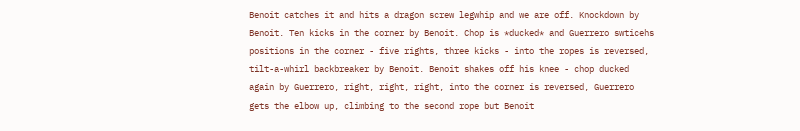Benoit catches it and hits a dragon screw legwhip and we are off. Knockdown by Benoit. Ten kicks in the corner by Benoit. Chop is *ducked* and Guerrero swticehs positions in the corner - five rights, three kicks - into the ropes is reversed, tilt-a-whirl backbreaker by Benoit. Benoit shakes off his knee - chop ducked again by Guerrero, right, right, right, into the corner is reversed, Guerrero gets the elbow up, climbing to the second rope but Benoit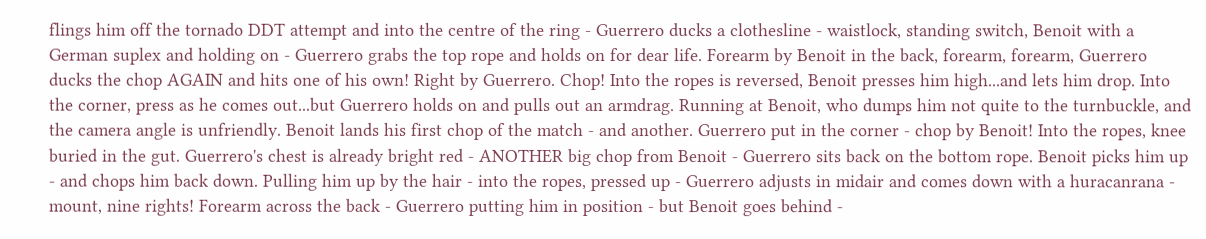flings him off the tornado DDT attempt and into the centre of the ring - Guerrero ducks a clothesline - waistlock, standing switch, Benoit with a German suplex and holding on - Guerrero grabs the top rope and holds on for dear life. Forearm by Benoit in the back, forearm, forearm, Guerrero ducks the chop AGAIN and hits one of his own! Right by Guerrero. Chop! Into the ropes is reversed, Benoit presses him high...and lets him drop. Into the corner, press as he comes out...but Guerrero holds on and pulls out an armdrag. Running at Benoit, who dumps him not quite to the turnbuckle, and the camera angle is unfriendly. Benoit lands his first chop of the match - and another. Guerrero put in the corner - chop by Benoit! Into the ropes, knee buried in the gut. Guerrero's chest is already bright red - ANOTHER big chop from Benoit - Guerrero sits back on the bottom rope. Benoit picks him up - and chops him back down. Pulling him up by the hair - into the ropes, pressed up - Guerrero adjusts in midair and comes down with a huracanrana - mount, nine rights! Forearm across the back - Guerrero putting him in position - but Benoit goes behind -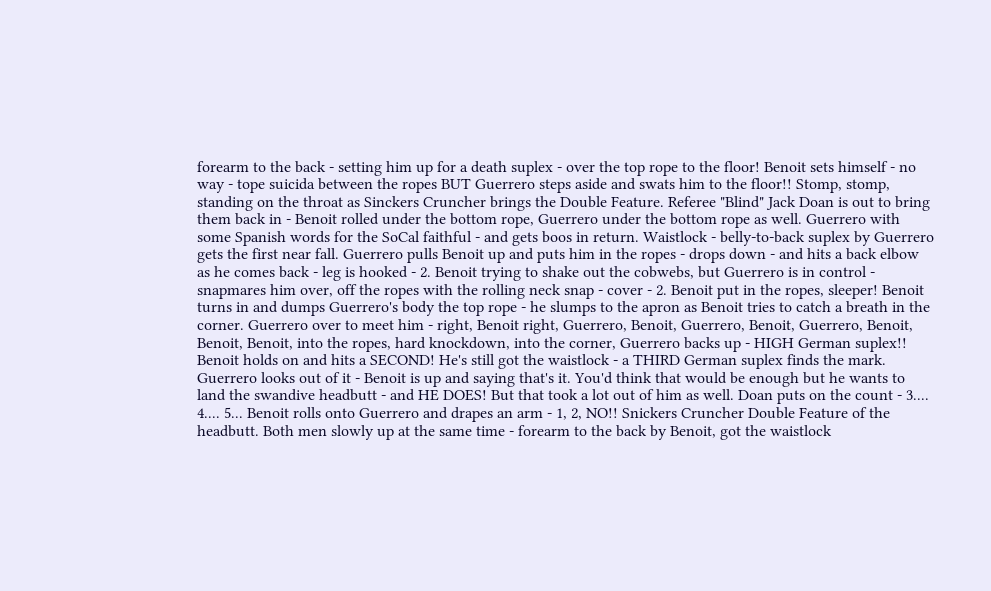forearm to the back - setting him up for a death suplex - over the top rope to the floor! Benoit sets himself - no way - tope suicida between the ropes BUT Guerrero steps aside and swats him to the floor!! Stomp, stomp, standing on the throat as Sinckers Cruncher brings the Double Feature. Referee "Blind" Jack Doan is out to bring them back in - Benoit rolled under the bottom rope, Guerrero under the bottom rope as well. Guerrero with some Spanish words for the SoCal faithful - and gets boos in return. Waistlock - belly-to-back suplex by Guerrero gets the first near fall. Guerrero pulls Benoit up and puts him in the ropes - drops down - and hits a back elbow as he comes back - leg is hooked - 2. Benoit trying to shake out the cobwebs, but Guerrero is in control - snapmares him over, off the ropes with the rolling neck snap - cover - 2. Benoit put in the ropes, sleeper! Benoit turns in and dumps Guerrero's body the top rope - he slumps to the apron as Benoit tries to catch a breath in the corner. Guerrero over to meet him - right, Benoit right, Guerrero, Benoit, Guerrero, Benoit, Guerrero, Benoit, Benoit, Benoit, into the ropes, hard knockdown, into the corner, Guerrero backs up - HIGH German suplex!! Benoit holds on and hits a SECOND! He's still got the waistlock - a THIRD German suplex finds the mark. Guerrero looks out of it - Benoit is up and saying that's it. You'd think that would be enough but he wants to land the swandive headbutt - and HE DOES! But that took a lot out of him as well. Doan puts on the count - 3.... 4.... 5... Benoit rolls onto Guerrero and drapes an arm - 1, 2, NO!! Snickers Cruncher Double Feature of the headbutt. Both men slowly up at the same time - forearm to the back by Benoit, got the waistlock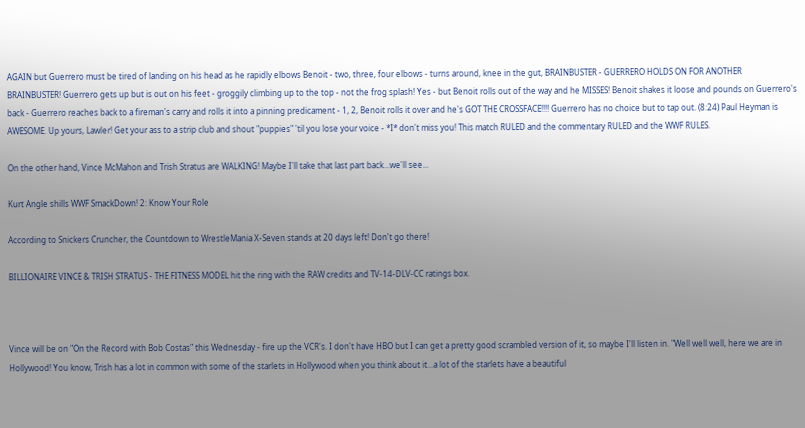AGAIN but Guerrero must be tired of landing on his head as he rapidly elbows Benoit - two, three, four elbows - turns around, knee in the gut, BRAINBUSTER - GUERRERO HOLDS ON FOR ANOTHER BRAINBUSTER! Guerrero gets up but is out on his feet - groggily climbing up to the top - not the frog splash! Yes - but Benoit rolls out of the way and he MISSES! Benoit shakes it loose and pounds on Guerrero's back - Guerrero reaches back to a fireman's carry and rolls it into a pinning predicament - 1, 2, Benoit rolls it over and he's GOT THE CROSSFACE!!!! Guerrero has no choice but to tap out. (8:24) Paul Heyman is AWESOME. Up yours, Lawler! Get your ass to a strip club and shout "puppies" 'til you lose your voice - *I* don't miss you! This match RULED and the commentary RULED and the WWF RULES.

On the other hand, Vince McMahon and Trish Stratus are WALKING! Maybe I'll take that last part back...we'll see...

Kurt Angle shills WWF SmackDown! 2: Know Your Role

According to Snickers Cruncher, the Countdown to WrestleMania X-Seven stands at 20 days left! Don't go there!

BILLIONAIRE VINCE & TRISH STRATUS - THE FITNESS MODEL hit the ring with the RAW credits and TV-14-DLV-CC ratings box.



Vince will be on "On the Record with Bob Costas" this Wednesday - fire up the VCR's. I don't have HBO but I can get a pretty good scrambled version of it, so maybe I'll listen in. "Well well well, here we are in Hollywood! You know, Trish has a lot in common with some of the starlets in Hollywood when you think about it...a lot of the starlets have a beautiful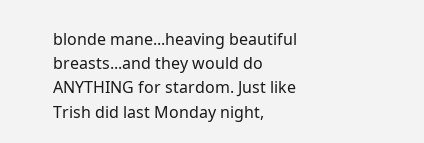blonde mane...heaving beautiful breasts...and they would do ANYTHING for stardom. Just like Trish did last Monday night,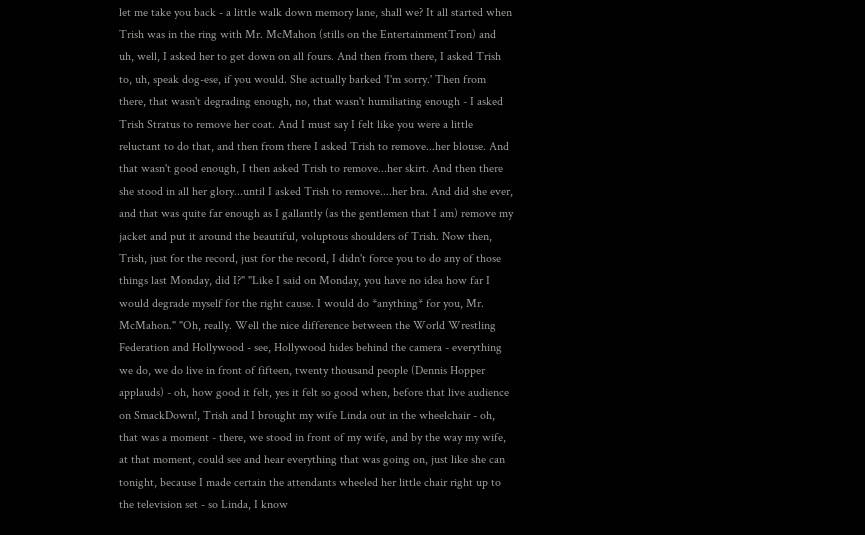let me take you back - a little walk down memory lane, shall we? It all started when Trish was in the ring with Mr. McMahon (stills on the EntertainmentTron) and uh, well, I asked her to get down on all fours. And then from there, I asked Trish to, uh, speak dog-ese, if you would. She actually barked 'I'm sorry.' Then from there, that wasn't degrading enough, no, that wasn't humiliating enough - I asked Trish Stratus to remove her coat. And I must say I felt like you were a little reluctant to do that, and then from there I asked Trish to remove...her blouse. And that wasn't good enough, I then asked Trish to remove...her skirt. And then there she stood in all her glory...until I asked Trish to remove....her bra. And did she ever, and that was quite far enough as I gallantly (as the gentlemen that I am) remove my jacket and put it around the beautiful, voluptous shoulders of Trish. Now then, Trish, just for the record, just for the record, I didn't force you to do any of those things last Monday, did I?" "Like I said on Monday, you have no idea how far I would degrade myself for the right cause. I would do *anything* for you, Mr. McMahon." "Oh, really. Well the nice difference between the World Wrestling Federation and Hollywood - see, Hollywood hides behind the camera - everything we do, we do live in front of fifteen, twenty thousand people (Dennis Hopper applauds) - oh, how good it felt, yes it felt so good when, before that live audience on SmackDown!, Trish and I brought my wife Linda out in the wheelchair - oh, that was a moment - there, we stood in front of my wife, and by the way my wife, at that moment, could see and hear everything that was going on, just like she can tonight, because I made certain the attendants wheeled her little chair right up to the television set - so Linda, I know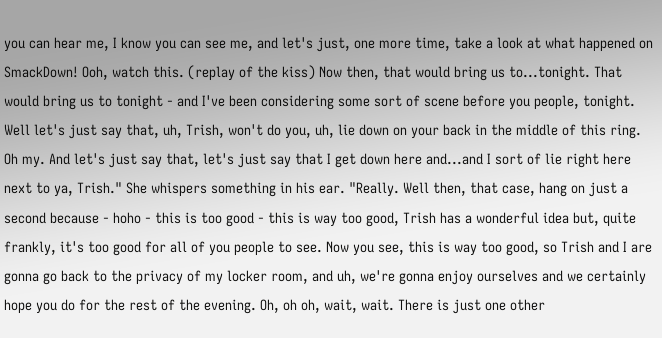you can hear me, I know you can see me, and let's just, one more time, take a look at what happened on SmackDown! Ooh, watch this. (replay of the kiss) Now then, that would bring us to...tonight. That would bring us to tonight - and I've been considering some sort of scene before you people, tonight. Well let's just say that, uh, Trish, won't do you, uh, lie down on your back in the middle of this ring. Oh my. And let's just say that, let's just say that I get down here and...and I sort of lie right here next to ya, Trish." She whispers something in his ear. "Really. Well then, that case, hang on just a second because - hoho - this is too good - this is way too good, Trish has a wonderful idea but, quite frankly, it's too good for all of you people to see. Now you see, this is way too good, so Trish and I are gonna go back to the privacy of my locker room, and uh, we're gonna enjoy ourselves and we certainly hope you do for the rest of the evening. Oh, oh oh, wait, wait. There is just one other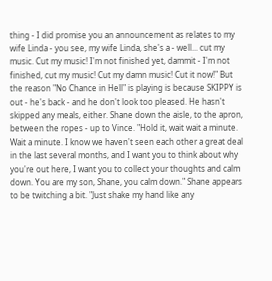thing - I did promise you an announcement as relates to my wife Linda - you see, my wife Linda, she's a - well... cut my music. Cut my music! I'm not finished yet, dammit - I'm not finished, cut my music! Cut my damn music! Cut it now!" But the reason "No Chance in Hell" is playing is because SKIPPY is out - he's back - and he don't look too pleased. He hasn't skipped any meals, either. Shane down the aisle, to the apron, between the ropes - up to Vince. "Hold it, wait wait a minute. Wait a minute. I know we haven't seen each other a great deal in the last several months, and I want you to think about why you're out here, I want you to collect your thoughts and calm down. You are my son, Shane, you calm down." Shane appears to be twitching a bit. "Just shake my hand like any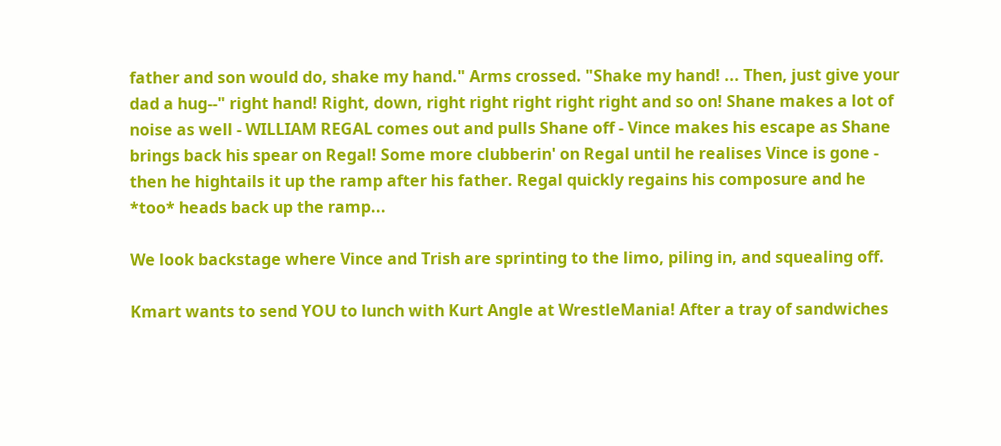father and son would do, shake my hand." Arms crossed. "Shake my hand! ... Then, just give your dad a hug--" right hand! Right, down, right right right right right and so on! Shane makes a lot of noise as well - WILLIAM REGAL comes out and pulls Shane off - Vince makes his escape as Shane brings back his spear on Regal! Some more clubberin' on Regal until he realises Vince is gone - then he hightails it up the ramp after his father. Regal quickly regains his composure and he *too* heads back up the ramp...

We look backstage where Vince and Trish are sprinting to the limo, piling in, and squealing off.

Kmart wants to send YOU to lunch with Kurt Angle at WrestleMania! After a tray of sandwiches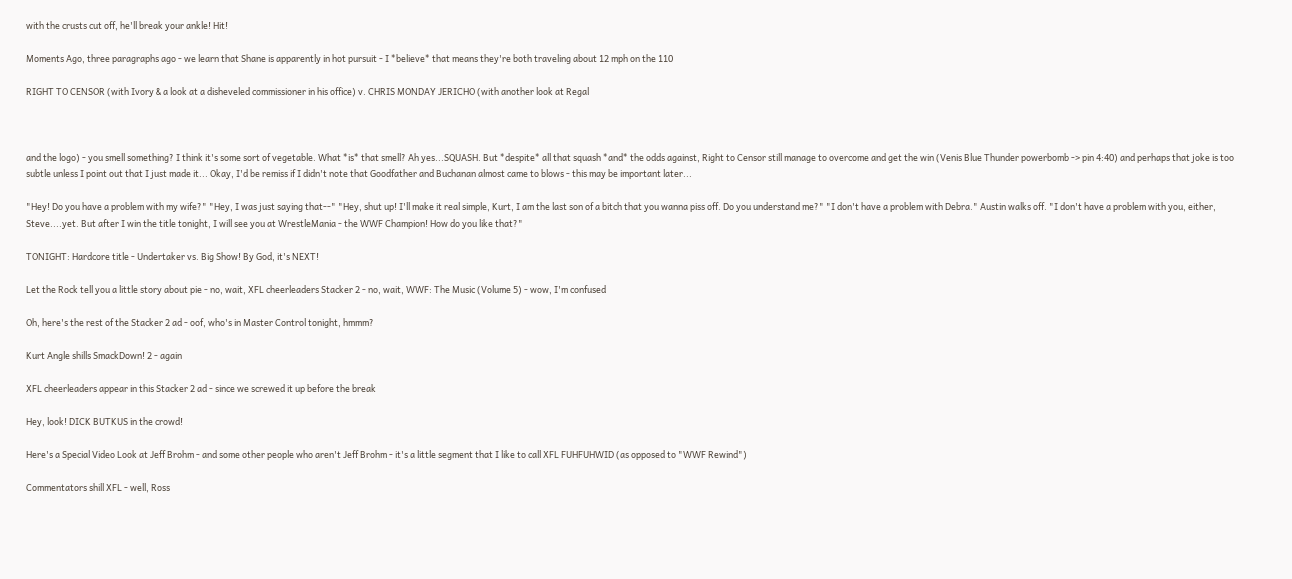with the crusts cut off, he'll break your ankle! Hit!

Moments Ago, three paragraphs ago - we learn that Shane is apparently in hot pursuit - I *believe* that means they're both traveling about 12 mph on the 110

RIGHT TO CENSOR (with Ivory & a look at a disheveled commissioner in his office) v. CHRIS MONDAY JERICHO (with another look at Regal



and the logo) - you smell something? I think it's some sort of vegetable. What *is* that smell? Ah yes...SQUASH. But *despite* all that squash *and* the odds against, Right to Censor still manage to overcome and get the win (Venis Blue Thunder powerbomb -> pin 4:40) and perhaps that joke is too subtle unless I point out that I just made it... Okay, I'd be remiss if I didn't note that Goodfather and Buchanan almost came to blows - this may be important later...

"Hey! Do you have a problem with my wife?" "Hey, I was just saying that--" "Hey, shut up! I'll make it real simple, Kurt, I am the last son of a bitch that you wanna piss off. Do you understand me?" "I don't have a problem with Debra." Austin walks off. "I don't have a problem with you, either, Steve....yet. But after I win the title tonight, I will see you at WrestleMania - the WWF Champion! How do you like that?"

TONIGHT: Hardcore title - Undertaker vs. Big Show! By God, it's NEXT!

Let the Rock tell you a little story about pie - no, wait, XFL cheerleaders Stacker 2 - no, wait, WWF: The Music (Volume 5) - wow, I'm confused

Oh, here's the rest of the Stacker 2 ad - oof, who's in Master Control tonight, hmmm?

Kurt Angle shills SmackDown! 2 - again

XFL cheerleaders appear in this Stacker 2 ad - since we screwed it up before the break

Hey, look! DICK BUTKUS in the crowd!

Here's a Special Video Look at Jeff Brohm - and some other people who aren't Jeff Brohm - it's a little segment that I like to call XFL FUHFUHWID (as opposed to "WWF Rewind")

Commentators shill XFL - well, Ross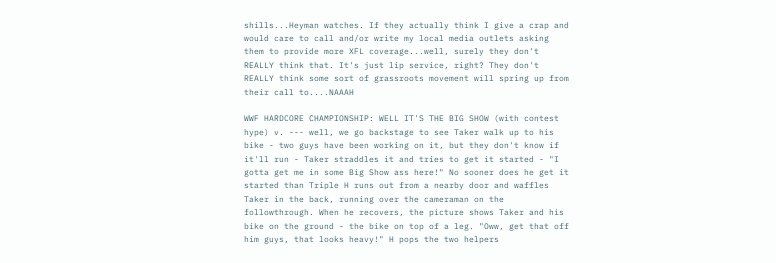shills...Heyman watches. If they actually think I give a crap and would care to call and/or write my local media outlets asking them to provide more XFL coverage...well, surely they don't REALLY think that. It's just lip service, right? They don't REALLY think some sort of grassroots movement will spring up from their call to....NAAAH

WWF HARDCORE CHAMPIONSHIP: WELL IT'S THE BIG SHOW (with contest hype) v. --- well, we go backstage to see Taker walk up to his bike - two guys have been working on it, but they don't know if it'll run - Taker straddles it and tries to get it started - "I gotta get me in some Big Show ass here!" No sooner does he get it started than Triple H runs out from a nearby door and waffles Taker in the back, running over the cameraman on the followthrough. When he recovers, the picture shows Taker and his bike on the ground - the bike on top of a leg. "Oww, get that off him guys, that looks heavy!" H pops the two helpers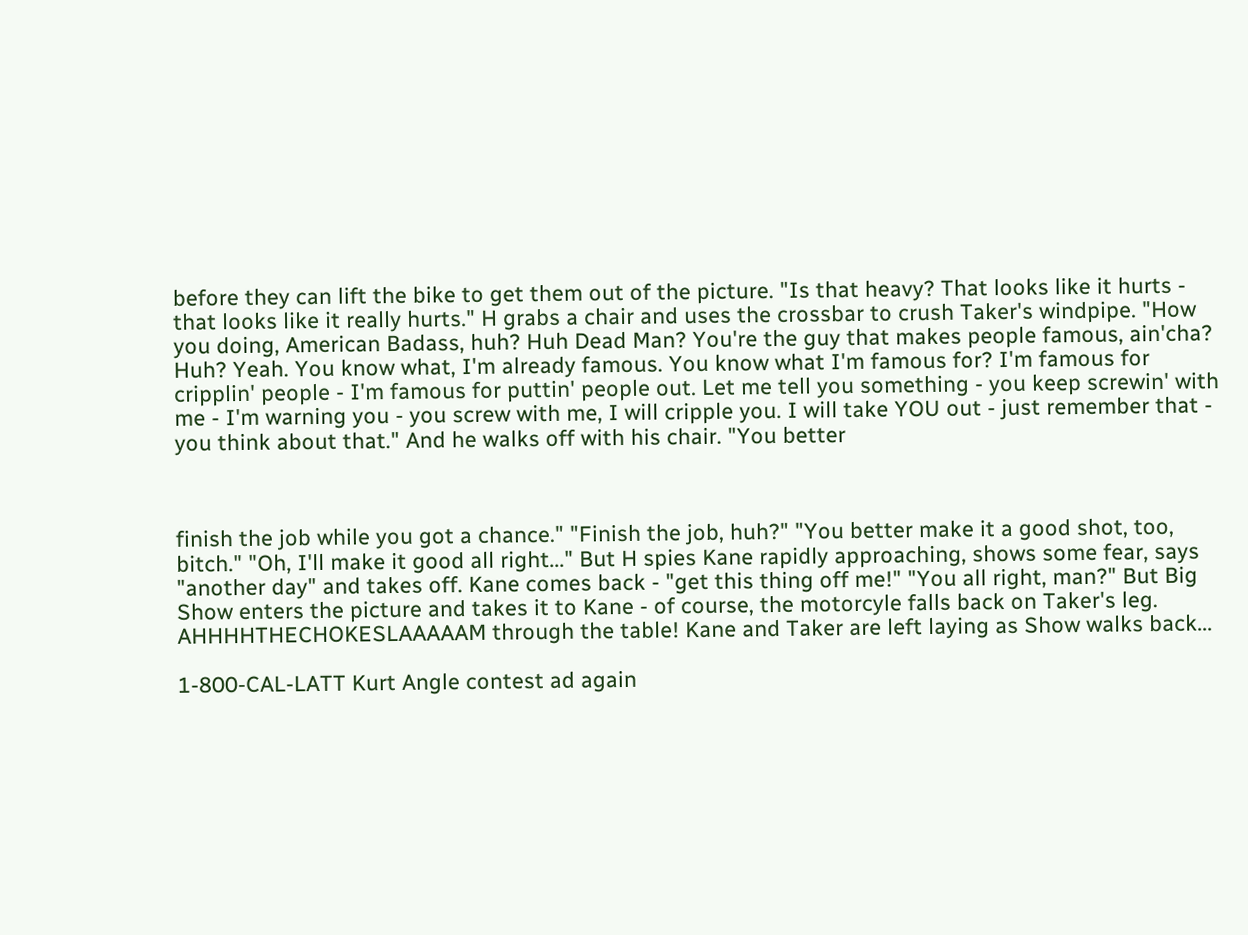before they can lift the bike to get them out of the picture. "Is that heavy? That looks like it hurts - that looks like it really hurts." H grabs a chair and uses the crossbar to crush Taker's windpipe. "How you doing, American Badass, huh? Huh Dead Man? You're the guy that makes people famous, ain'cha? Huh? Yeah. You know what, I'm already famous. You know what I'm famous for? I'm famous for cripplin' people - I'm famous for puttin' people out. Let me tell you something - you keep screwin' with me - I'm warning you - you screw with me, I will cripple you. I will take YOU out - just remember that - you think about that." And he walks off with his chair. "You better



finish the job while you got a chance." "Finish the job, huh?" "You better make it a good shot, too, bitch." "Oh, I'll make it good all right..." But H spies Kane rapidly approaching, shows some fear, says "another day" and takes off. Kane comes back - "get this thing off me!" "You all right, man?" But Big Show enters the picture and takes it to Kane - of course, the motorcyle falls back on Taker's leg. AHHHHTHECHOKESLAAAAAM through the table! Kane and Taker are left laying as Show walks back...

1-800-CAL-LATT Kurt Angle contest ad again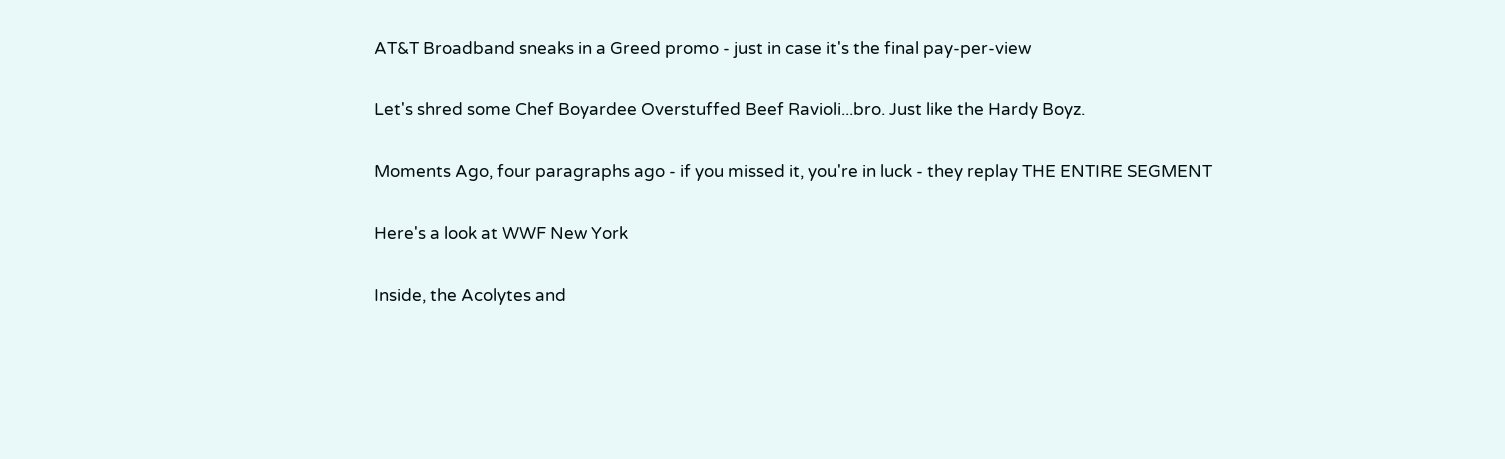AT&T Broadband sneaks in a Greed promo - just in case it's the final pay-per-view

Let's shred some Chef Boyardee Overstuffed Beef Ravioli...bro. Just like the Hardy Boyz.

Moments Ago, four paragraphs ago - if you missed it, you're in luck - they replay THE ENTIRE SEGMENT

Here's a look at WWF New York

Inside, the Acolytes and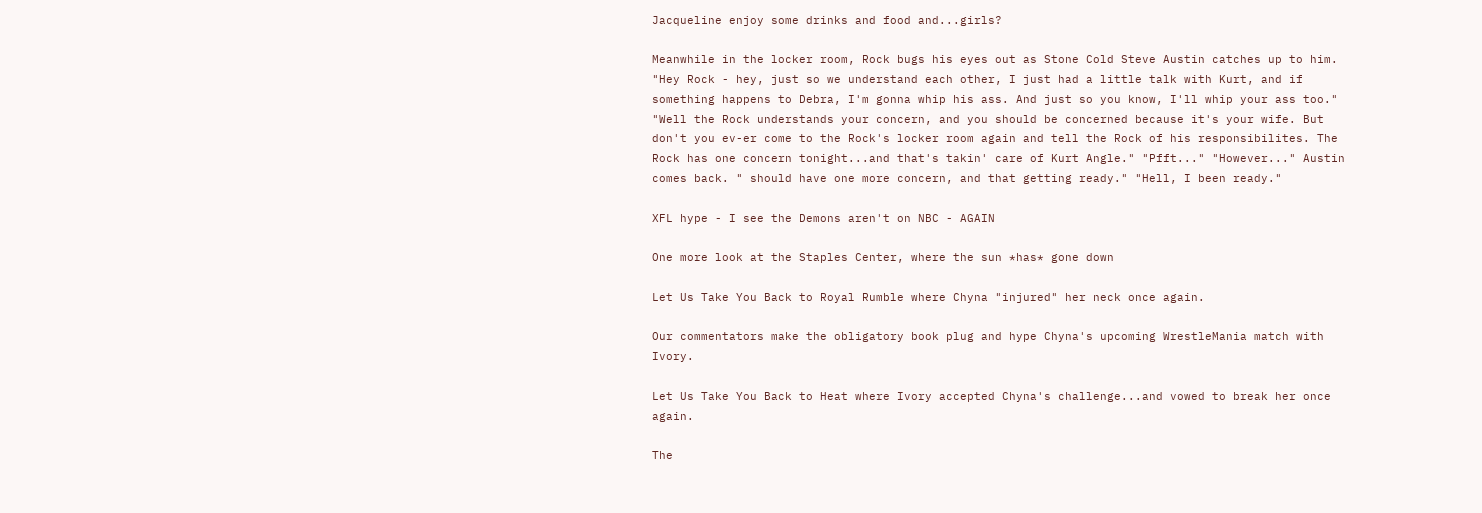Jacqueline enjoy some drinks and food and...girls?

Meanwhile in the locker room, Rock bugs his eyes out as Stone Cold Steve Austin catches up to him. "Hey Rock - hey, just so we understand each other, I just had a little talk with Kurt, and if something happens to Debra, I'm gonna whip his ass. And just so you know, I'll whip your ass too." "Well the Rock understands your concern, and you should be concerned because it's your wife. But don't you ev-er come to the Rock's locker room again and tell the Rock of his responsibilites. The Rock has one concern tonight...and that's takin' care of Kurt Angle." "Pfft..." "However..." Austin comes back. " should have one more concern, and that getting ready." "Hell, I been ready."

XFL hype - I see the Demons aren't on NBC - AGAIN

One more look at the Staples Center, where the sun *has* gone down

Let Us Take You Back to Royal Rumble where Chyna "injured" her neck once again.

Our commentators make the obligatory book plug and hype Chyna's upcoming WrestleMania match with Ivory.

Let Us Take You Back to Heat where Ivory accepted Chyna's challenge...and vowed to break her once again.

The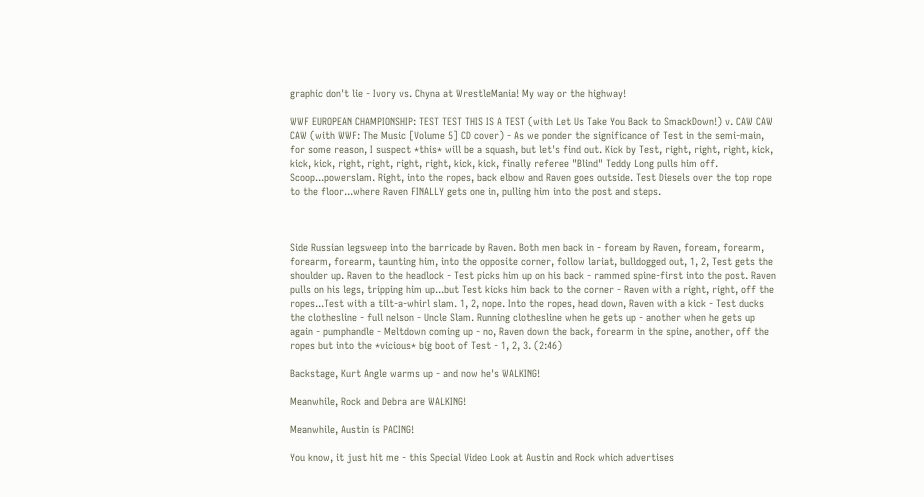graphic don't lie - Ivory vs. Chyna at WrestleMania! My way or the highway!

WWF EUROPEAN CHAMPIONSHIP: TEST TEST THIS IS A TEST (with Let Us Take You Back to SmackDown!) v. CAW CAW CAW (with WWF: The Music [Volume 5] CD cover) - As we ponder the significance of Test in the semi-main, for some reason, I suspect *this* will be a squash, but let's find out. Kick by Test, right, right, right, kick, kick, kick, right, right, right, right, kick, kick, finally referee "Blind" Teddy Long pulls him off. Scoop...powerslam. Right, into the ropes, back elbow and Raven goes outside. Test Diesels over the top rope to the floor...where Raven FINALLY gets one in, pulling him into the post and steps.



Side Russian legsweep into the barricade by Raven. Both men back in - foream by Raven, foream, forearm, forearm, forearm, taunting him, into the opposite corner, follow lariat, bulldogged out, 1, 2, Test gets the shoulder up. Raven to the headlock - Test picks him up on his back - rammed spine-first into the post. Raven pulls on his legs, tripping him up...but Test kicks him back to the corner - Raven with a right, right, off the ropes...Test with a tilt-a-whirl slam. 1, 2, nope. Into the ropes, head down, Raven with a kick - Test ducks the clothesline - full nelson - Uncle Slam. Running clothesline when he gets up - another when he gets up again - pumphandle - Meltdown coming up - no, Raven down the back, forearm in the spine, another, off the ropes but into the *vicious* big boot of Test - 1, 2, 3. (2:46)

Backstage, Kurt Angle warms up - and now he's WALKING!

Meanwhile, Rock and Debra are WALKING!

Meanwhile, Austin is PACING!

You know, it just hit me - this Special Video Look at Austin and Rock which advertises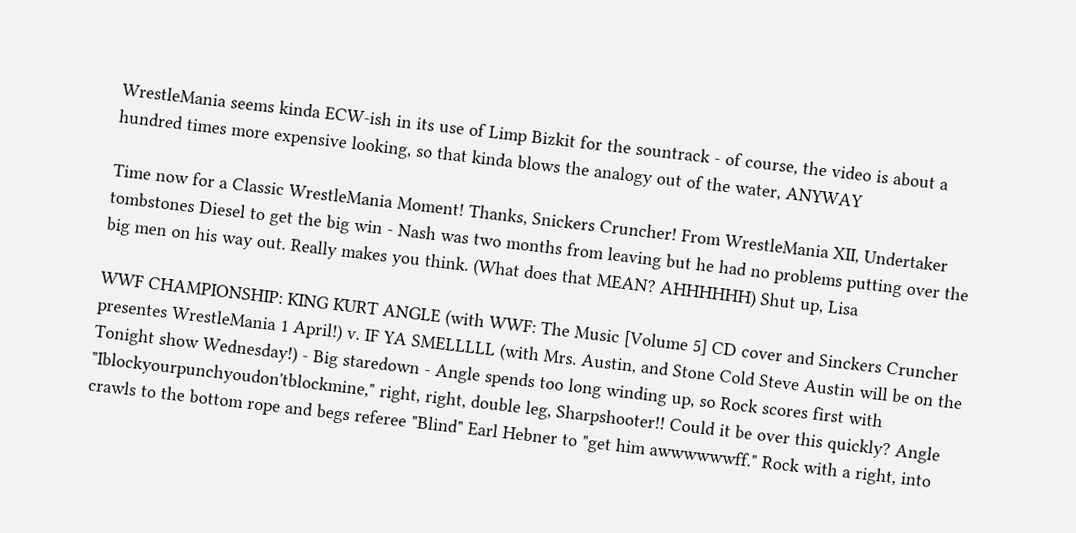WrestleMania seems kinda ECW-ish in its use of Limp Bizkit for the sountrack - of course, the video is about a hundred times more expensive looking, so that kinda blows the analogy out of the water, ANYWAY

Time now for a Classic WrestleMania Moment! Thanks, Snickers Cruncher! From WrestleMania XII, Undertaker tombstones Diesel to get the big win - Nash was two months from leaving but he had no problems putting over the big men on his way out. Really makes you think. (What does that MEAN? AHHHHHH) Shut up, Lisa

WWF CHAMPIONSHIP: KING KURT ANGLE (with WWF: The Music [Volume 5] CD cover and Sinckers Cruncher presentes WrestleMania 1 April!) v. IF YA SMELLLLL (with Mrs. Austin, and Stone Cold Steve Austin will be on the Tonight show Wednesday!) - Big staredown - Angle spends too long winding up, so Rock scores first with "Iblockyourpunchyoudon'tblockmine," right, right, double leg, Sharpshooter!! Could it be over this quickly? Angle crawls to the bottom rope and begs referee "Blind" Earl Hebner to "get him awwwwwwff." Rock with a right, into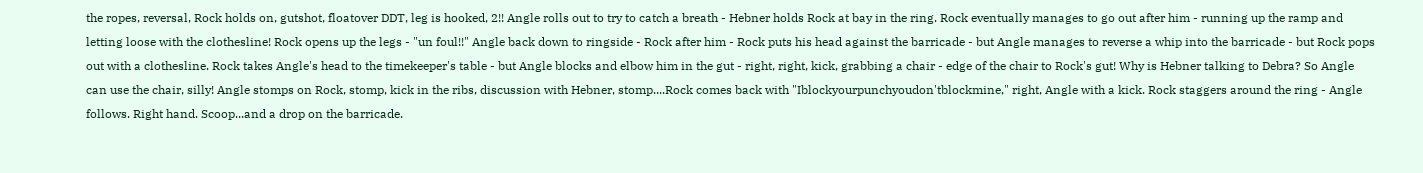the ropes, reversal, Rock holds on, gutshot, floatover DDT, leg is hooked, 2!! Angle rolls out to try to catch a breath - Hebner holds Rock at bay in the ring. Rock eventually manages to go out after him - running up the ramp and letting loose with the clothesline! Rock opens up the legs - "un foul!!" Angle back down to ringside - Rock after him - Rock puts his head against the barricade - but Angle manages to reverse a whip into the barricade - but Rock pops out with a clothesline. Rock takes Angle's head to the timekeeper's table - but Angle blocks and elbow him in the gut - right, right, kick, grabbing a chair - edge of the chair to Rock's gut! Why is Hebner talking to Debra? So Angle can use the chair, silly! Angle stomps on Rock, stomp, kick in the ribs, discussion with Hebner, stomp....Rock comes back with "Iblockyourpunchyoudon'tblockmine," right, Angle with a kick. Rock staggers around the ring - Angle follows. Right hand. Scoop...and a drop on the barricade.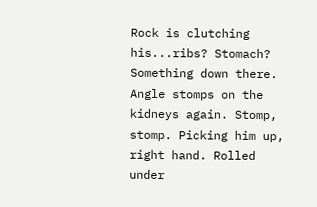Rock is clutching his...ribs? Stomach? Something down there. Angle stomps on the kidneys again. Stomp, stomp. Picking him up, right hand. Rolled under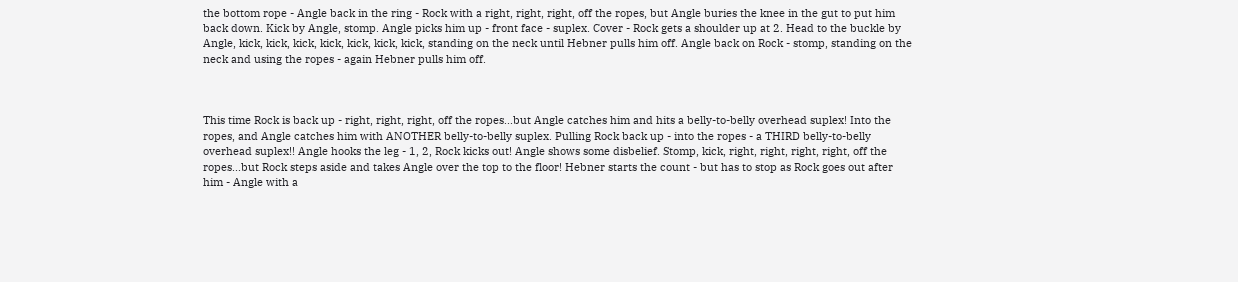the bottom rope - Angle back in the ring - Rock with a right, right, right, off the ropes, but Angle buries the knee in the gut to put him back down. Kick by Angle, stomp. Angle picks him up - front face - suplex. Cover - Rock gets a shoulder up at 2. Head to the buckle by Angle, kick, kick, kick, kick, kick, kick, kick, standing on the neck until Hebner pulls him off. Angle back on Rock - stomp, standing on the neck and using the ropes - again Hebner pulls him off.



This time Rock is back up - right, right, right, off the ropes...but Angle catches him and hits a belly-to-belly overhead suplex! Into the ropes, and Angle catches him with ANOTHER belly-to-belly suplex. Pulling Rock back up - into the ropes - a THIRD belly-to-belly overhead suplex!! Angle hooks the leg - 1, 2, Rock kicks out! Angle shows some disbelief. Stomp, kick, right, right, right, right, off the ropes...but Rock steps aside and takes Angle over the top to the floor! Hebner starts the count - but has to stop as Rock goes out after him - Angle with a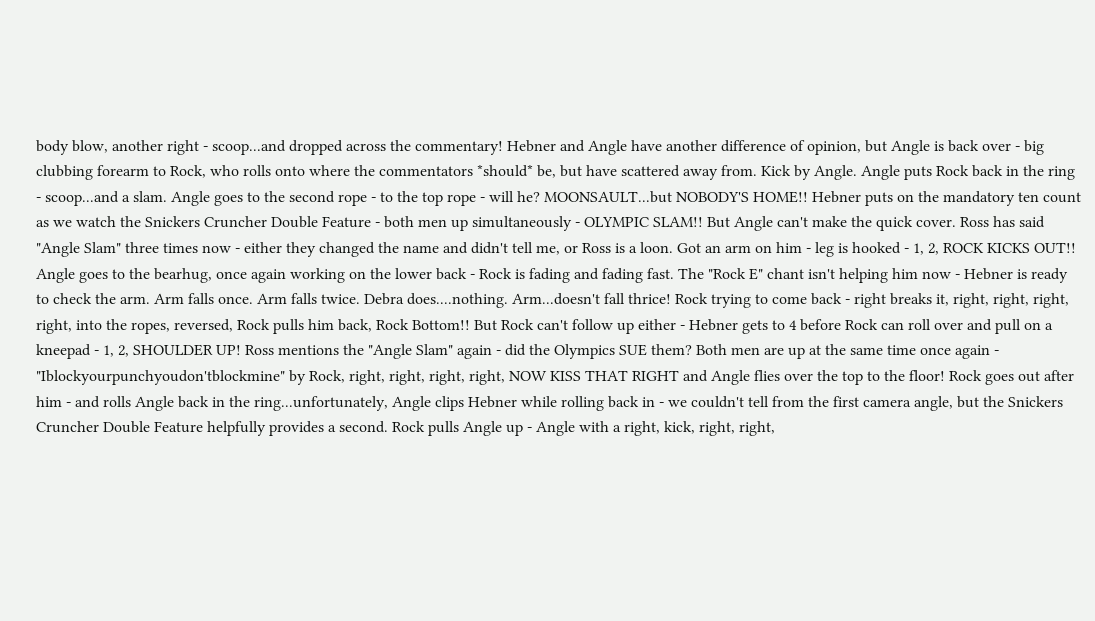body blow, another right - scoop...and dropped across the commentary! Hebner and Angle have another difference of opinion, but Angle is back over - big clubbing forearm to Rock, who rolls onto where the commentators *should* be, but have scattered away from. Kick by Angle. Angle puts Rock back in the ring - scoop...and a slam. Angle goes to the second rope - to the top rope - will he? MOONSAULT...but NOBODY'S HOME!! Hebner puts on the mandatory ten count as we watch the Snickers Cruncher Double Feature - both men up simultaneously - OLYMPIC SLAM!! But Angle can't make the quick cover. Ross has said "Angle Slam" three times now - either they changed the name and didn't tell me, or Ross is a loon. Got an arm on him - leg is hooked - 1, 2, ROCK KICKS OUT!! Angle goes to the bearhug, once again working on the lower back - Rock is fading and fading fast. The "Rock E" chant isn't helping him now - Hebner is ready to check the arm. Arm falls once. Arm falls twice. Debra does....nothing. Arm...doesn't fall thrice! Rock trying to come back - right breaks it, right, right, right, right, into the ropes, reversed, Rock pulls him back, Rock Bottom!! But Rock can't follow up either - Hebner gets to 4 before Rock can roll over and pull on a kneepad - 1, 2, SHOULDER UP! Ross mentions the "Angle Slam" again - did the Olympics SUE them? Both men are up at the same time once again - "Iblockyourpunchyoudon'tblockmine" by Rock, right, right, right, right, NOW KISS THAT RIGHT and Angle flies over the top to the floor! Rock goes out after him - and rolls Angle back in the ring...unfortunately, Angle clips Hebner while rolling back in - we couldn't tell from the first camera angle, but the Snickers Cruncher Double Feature helpfully provides a second. Rock pulls Angle up - Angle with a right, kick, right, right,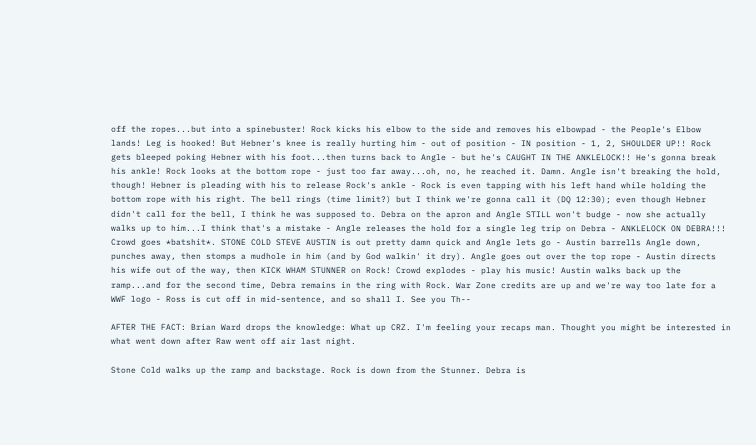off the ropes...but into a spinebuster! Rock kicks his elbow to the side and removes his elbowpad - the People's Elbow lands! Leg is hooked! But Hebner's knee is really hurting him - out of position - IN position - 1, 2, SHOULDER UP!! Rock gets bleeped poking Hebner with his foot...then turns back to Angle - but he's CAUGHT IN THE ANKLELOCK!! He's gonna break his ankle! Rock looks at the bottom rope - just too far away...oh, no, he reached it. Damn. Angle isn't breaking the hold, though! Hebner is pleading with his to release Rock's ankle - Rock is even tapping with his left hand while holding the bottom rope with his right. The bell rings (time limit?) but I think we're gonna call it (DQ 12:30); even though Hebner didn't call for the bell, I think he was supposed to. Debra on the apron and Angle STILL won't budge - now she actually walks up to him...I think that's a mistake - Angle releases the hold for a single leg trip on Debra - ANKLELOCK ON DEBRA!!! Crowd goes *batshit*. STONE COLD STEVE AUSTIN is out pretty damn quick and Angle lets go - Austin barrells Angle down, punches away, then stomps a mudhole in him (and by God walkin' it dry). Angle goes out over the top rope - Austin directs his wife out of the way, then KICK WHAM STUNNER on Rock! Crowd explodes - play his music! Austin walks back up the ramp...and for the second time, Debra remains in the ring with Rock. War Zone credits are up and we're way too late for a WWF logo - Ross is cut off in mid-sentence, and so shall I. See you Th--

AFTER THE FACT: Brian Ward drops the knowledge: What up CRZ. I'm feeling your recaps man. Thought you might be interested in what went down after Raw went off air last night.

Stone Cold walks up the ramp and backstage. Rock is down from the Stunner. Debra is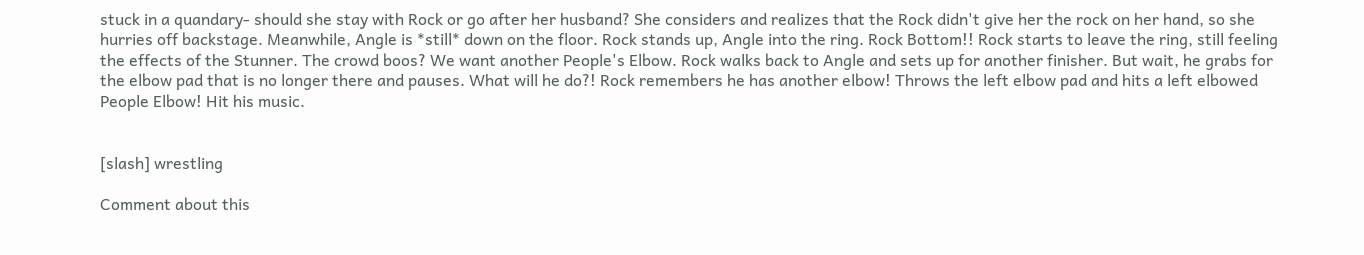stuck in a quandary- should she stay with Rock or go after her husband? She considers and realizes that the Rock didn't give her the rock on her hand, so she hurries off backstage. Meanwhile, Angle is *still* down on the floor. Rock stands up, Angle into the ring. Rock Bottom!! Rock starts to leave the ring, still feeling the effects of the Stunner. The crowd boos? We want another People's Elbow. Rock walks back to Angle and sets up for another finisher. But wait, he grabs for the elbow pad that is no longer there and pauses. What will he do?! Rock remembers he has another elbow! Throws the left elbow pad and hits a left elbowed People Elbow! Hit his music.


[slash] wrestling

Comment about this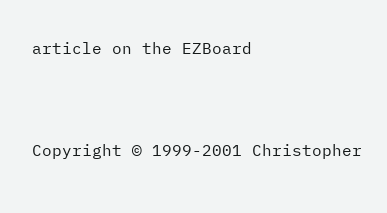article on the EZBoard



Copyright © 1999-2001 Christopher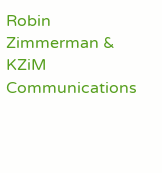Robin Zimmerman & KZiM Communications